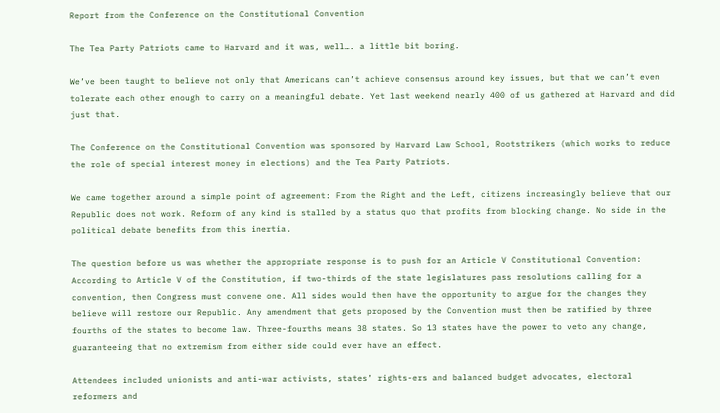Report from the Conference on the Constitutional Convention

The Tea Party Patriots came to Harvard and it was, well…. a little bit boring.

We’ve been taught to believe not only that Americans can’t achieve consensus around key issues, but that we can’t even tolerate each other enough to carry on a meaningful debate. Yet last weekend nearly 400 of us gathered at Harvard and did just that.

The Conference on the Constitutional Convention was sponsored by Harvard Law School, Rootstrikers (which works to reduce the role of special interest money in elections) and the Tea Party Patriots.

We came together around a simple point of agreement: From the Right and the Left, citizens increasingly believe that our Republic does not work. Reform of any kind is stalled by a status quo that profits from blocking change. No side in the political debate benefits from this inertia.

The question before us was whether the appropriate response is to push for an Article V Constitutional Convention: According to Article V of the Constitution, if two-thirds of the state legislatures pass resolutions calling for a convention, then Congress must convene one. All sides would then have the opportunity to argue for the changes they believe will restore our Republic. Any amendment that gets proposed by the Convention must then be ratified by three fourths of the states to become law. Three-fourths means 38 states. So 13 states have the power to veto any change, guaranteeing that no extremism from either side could ever have an effect.

Attendees included unionists and anti-war activists, states’ rights-ers and balanced budget advocates, electoral reformers and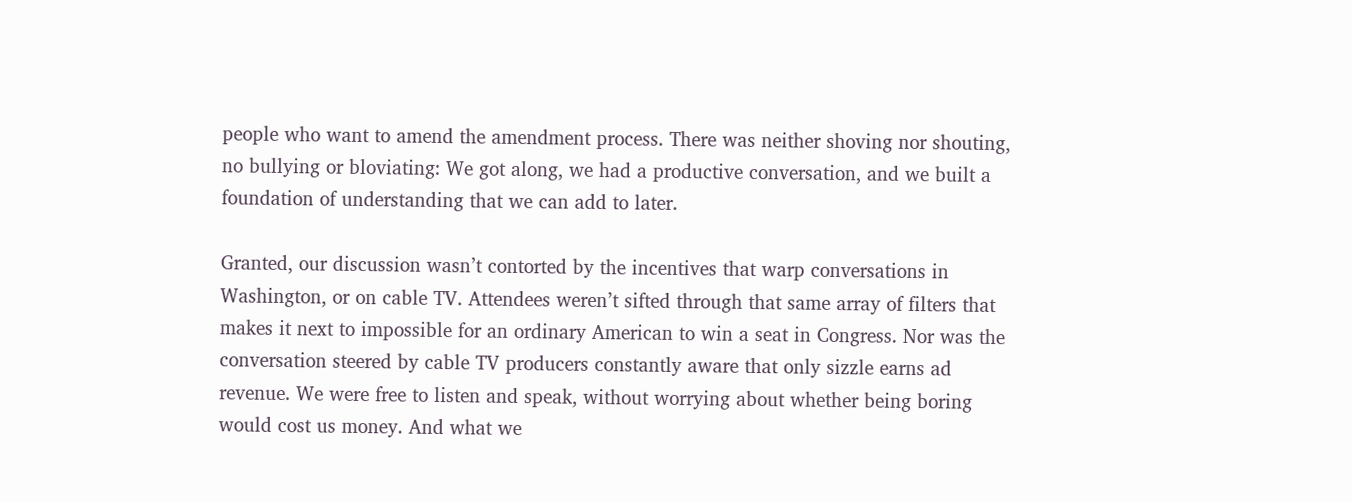people who want to amend the amendment process. There was neither shoving nor shouting, no bullying or bloviating: We got along, we had a productive conversation, and we built a foundation of understanding that we can add to later.

Granted, our discussion wasn’t contorted by the incentives that warp conversations in Washington, or on cable TV. Attendees weren’t sifted through that same array of filters that makes it next to impossible for an ordinary American to win a seat in Congress. Nor was the conversation steered by cable TV producers constantly aware that only sizzle earns ad revenue. We were free to listen and speak, without worrying about whether being boring would cost us money. And what we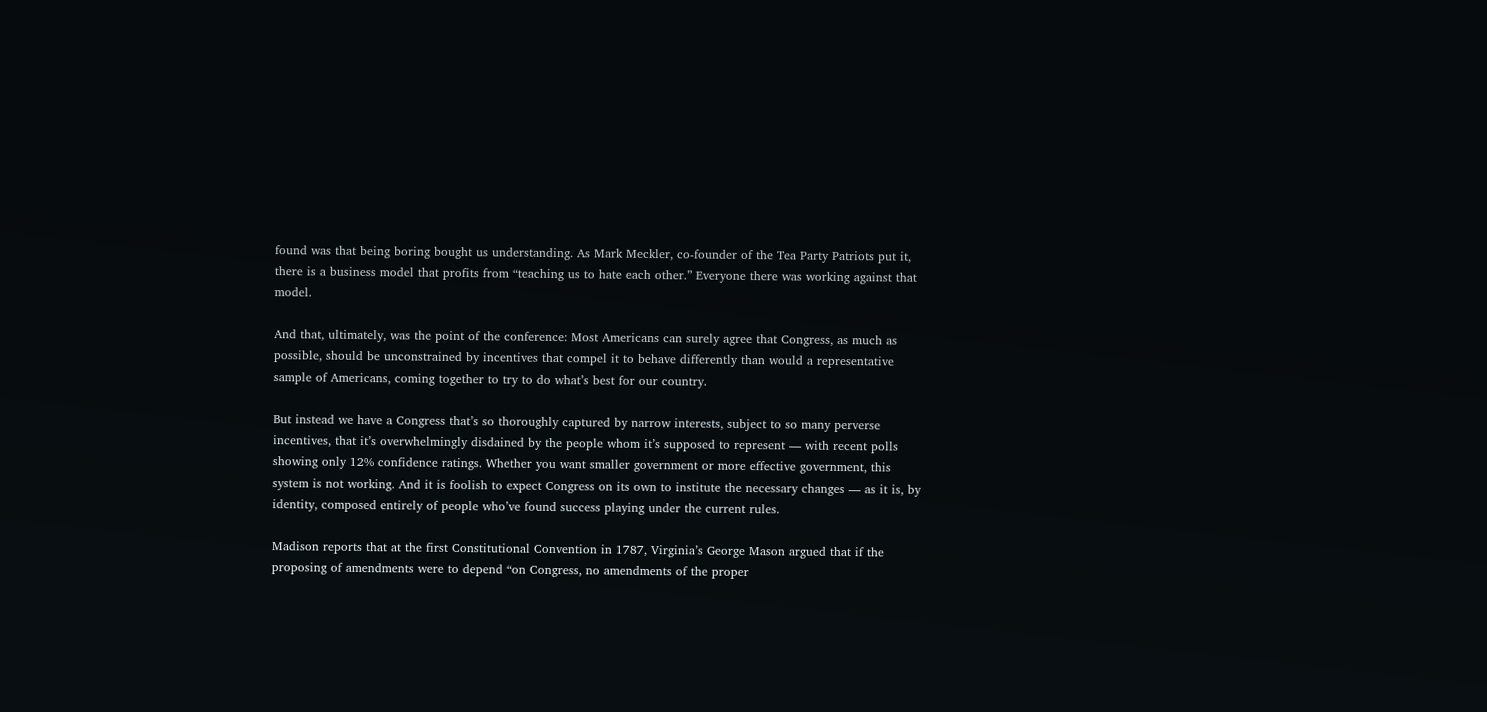found was that being boring bought us understanding. As Mark Meckler, co-founder of the Tea Party Patriots put it, there is a business model that profits from “teaching us to hate each other.” Everyone there was working against that model.

And that, ultimately, was the point of the conference: Most Americans can surely agree that Congress, as much as possible, should be unconstrained by incentives that compel it to behave differently than would a representative sample of Americans, coming together to try to do what’s best for our country.

But instead we have a Congress that’s so thoroughly captured by narrow interests, subject to so many perverse incentives, that it’s overwhelmingly disdained by the people whom it’s supposed to represent — with recent polls showing only 12% confidence ratings. Whether you want smaller government or more effective government, this system is not working. And it is foolish to expect Congress on its own to institute the necessary changes — as it is, by identity, composed entirely of people who’ve found success playing under the current rules.

Madison reports that at the first Constitutional Convention in 1787, Virginia’s George Mason argued that if the proposing of amendments were to depend “on Congress, no amendments of the proper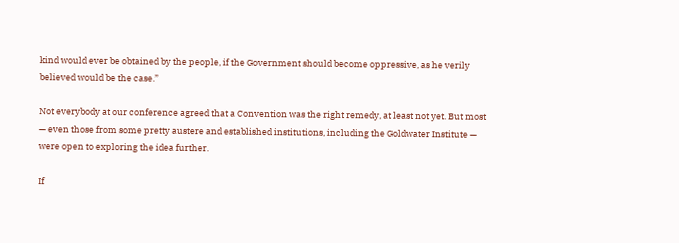kind would ever be obtained by the people, if the Government should become oppressive, as he verily believed would be the case.”

Not everybody at our conference agreed that a Convention was the right remedy, at least not yet. But most — even those from some pretty austere and established institutions, including the Goldwater Institute — were open to exploring the idea further.

If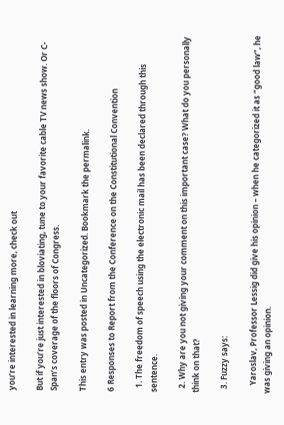you’re interested in learning more, check out

But if you’re just interested in bloviating, tune to your favorite cable TV news show. Or C-Span’s coverage of the floors of Congress.

This entry was posted in Uncategorized. Bookmark the permalink.

6 Responses to Report from the Conference on the Constitutional Convention

  1. The freedom of speech using the electronic mail has been declared through this sentence.

  2. Why are you not giving your comment on this important case? What do you personally think on that?

  3. Fuzzy says:

    Yaroslav, Professor Lessig did give his opinion – when he categorized it as “good law”, he was giving an opinion.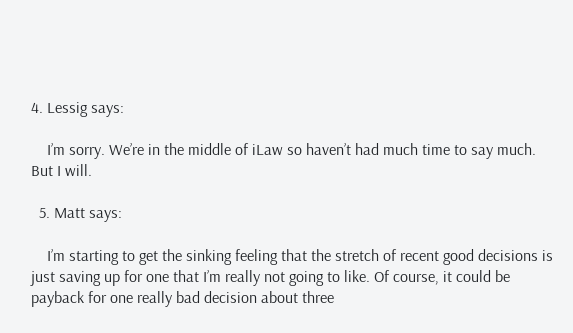4. Lessig says:

    I’m sorry. We’re in the middle of iLaw so haven’t had much time to say much. But I will.

  5. Matt says:

    I’m starting to get the sinking feeling that the stretch of recent good decisions is just saving up for one that I’m really not going to like. Of course, it could be payback for one really bad decision about three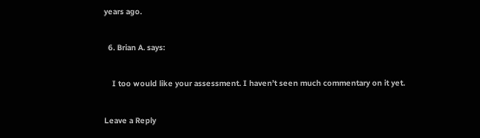years ago.

  6. Brian A. says:

    I too would like your assessment. I haven’t seen much commentary on it yet.

Leave a Reply